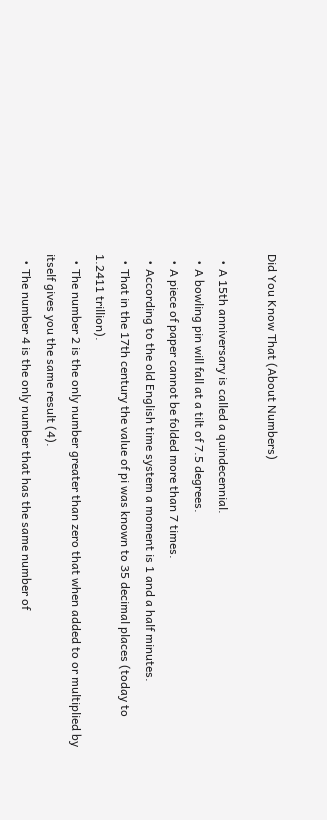Did You Know That (About Numbers)

  • A 15th anniversary is called a quindecennial.
  • A bowling pin will fall at a tilt of 7.5 degrees.
  • A piece of paper cannot be folded more than 7 times.
  • According to the old English time system a moment is 1 and a half minutes.
  • That in the 17th century the value of pi was known to 35 decimal places (today to 1.2411 trillion).
  • The number 2 is the only number greater than zero that when added to or multiplied by itself gives you the same result (4).
  • The number 4 is the only number that has the same number of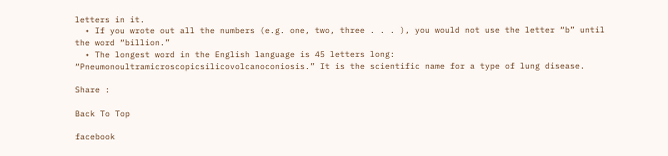letters in it.
  • If you wrote out all the numbers (e.g. one, two, three . . . ), you would not use the letter “b” until the word “billion.”
  • The longest word in the English language is 45 letters long: “Pneumonoultramicroscopicsilicovolcanoconiosis.” It is the scientific name for a type of lung disease.

Share :

Back To Top

facebook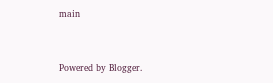main


Powered by Blogger.